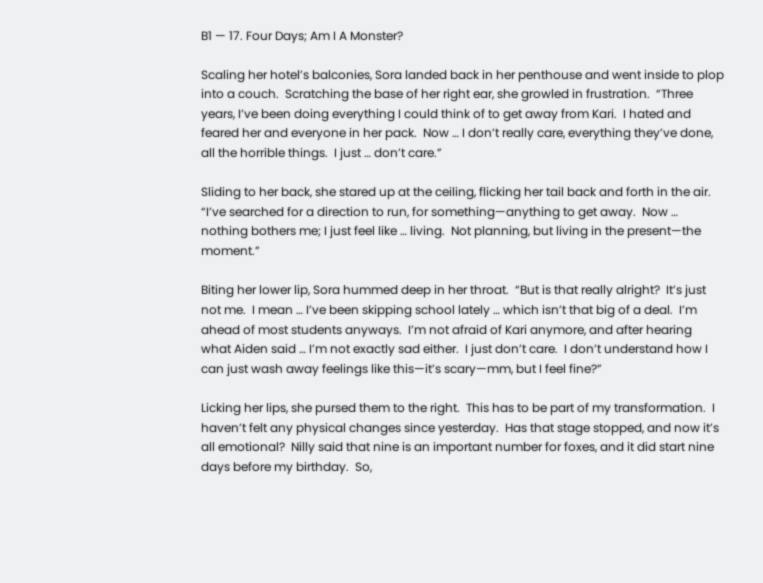B1 — 17. Four Days; Am I A Monster?

Scaling her hotel’s balconies, Sora landed back in her penthouse and went inside to plop into a couch.  Scratching the base of her right ear, she growled in frustration.  “Three years, I’ve been doing everything I could think of to get away from Kari.  I hated and feared her and everyone in her pack.  Now … I don’t really care, everything they’ve done, all the horrible things.  I just … don’t care.”

Sliding to her back, she stared up at the ceiling, flicking her tail back and forth in the air.  “I’ve searched for a direction to run, for something—anything to get away.  Now … nothing bothers me; I just feel like … living.  Not planning, but living in the present—the moment.”

Biting her lower lip, Sora hummed deep in her throat.  “But is that really alright?  It’s just not me.  I mean … I’ve been skipping school lately … which isn’t that big of a deal.  I’m ahead of most students anyways.  I’m not afraid of Kari anymore, and after hearing what Aiden said … I’m not exactly sad either.  I just don’t care.  I don’t understand how I can just wash away feelings like this—it’s scary—mm, but I feel fine?”

Licking her lips, she pursed them to the right.  This has to be part of my transformation.  I haven’t felt any physical changes since yesterday.  Has that stage stopped, and now it’s all emotional?  Nilly said that nine is an important number for foxes, and it did start nine days before my birthday.  So,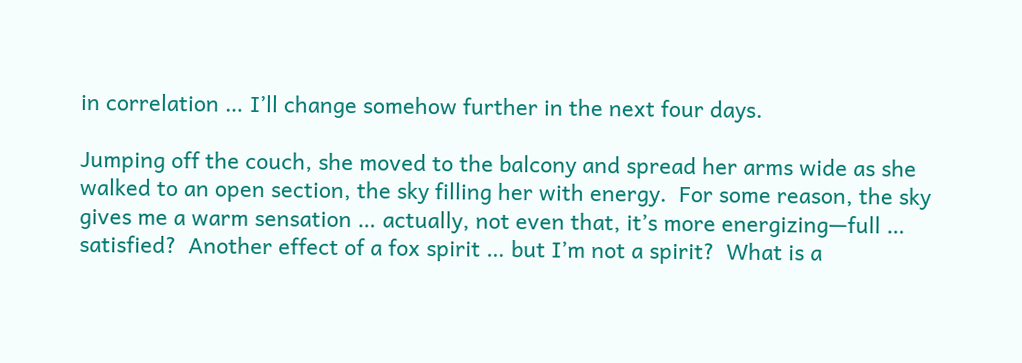in correlation … I’ll change somehow further in the next four days.

Jumping off the couch, she moved to the balcony and spread her arms wide as she walked to an open section, the sky filling her with energy.  For some reason, the sky gives me a warm sensation … actually, not even that, it’s more energizing—full … satisfied?  Another effect of a fox spirit … but I’m not a spirit?  What is a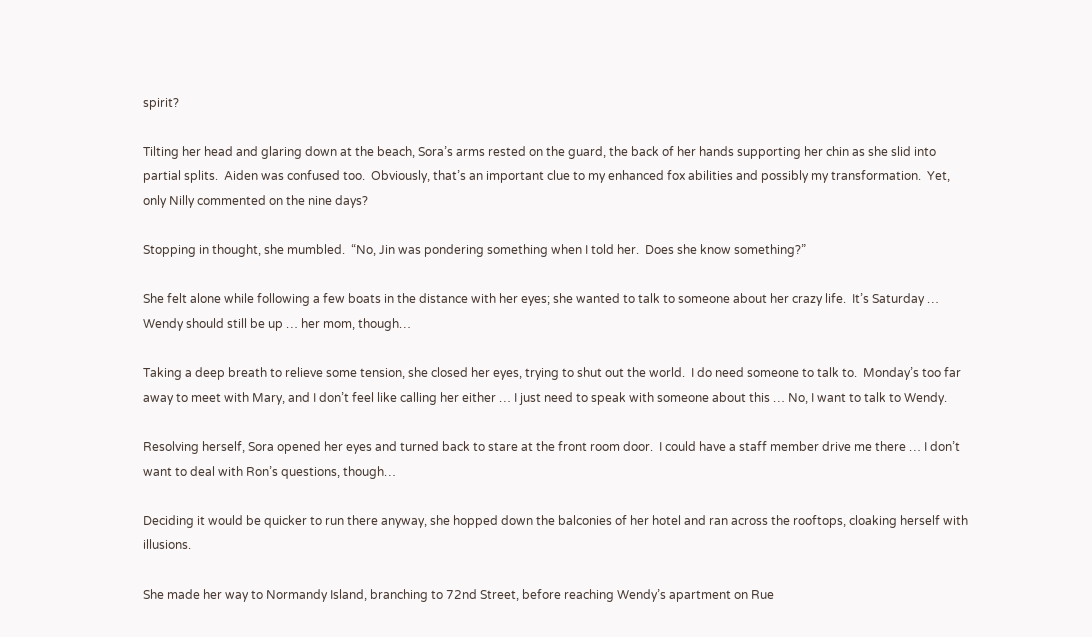spirit?

Tilting her head and glaring down at the beach, Sora’s arms rested on the guard, the back of her hands supporting her chin as she slid into partial splits.  Aiden was confused too.  Obviously, that’s an important clue to my enhanced fox abilities and possibly my transformation.  Yet, only Nilly commented on the nine days?

Stopping in thought, she mumbled.  “No, Jin was pondering something when I told her.  Does she know something?”

She felt alone while following a few boats in the distance with her eyes; she wanted to talk to someone about her crazy life.  It’s Saturday … Wendy should still be up … her mom, though…

Taking a deep breath to relieve some tension, she closed her eyes, trying to shut out the world.  I do need someone to talk to.  Monday’s too far away to meet with Mary, and I don’t feel like calling her either … I just need to speak with someone about this … No, I want to talk to Wendy.

Resolving herself, Sora opened her eyes and turned back to stare at the front room door.  I could have a staff member drive me there … I don’t want to deal with Ron’s questions, though…

Deciding it would be quicker to run there anyway, she hopped down the balconies of her hotel and ran across the rooftops, cloaking herself with illusions.

She made her way to Normandy Island, branching to 72nd Street, before reaching Wendy’s apartment on Rue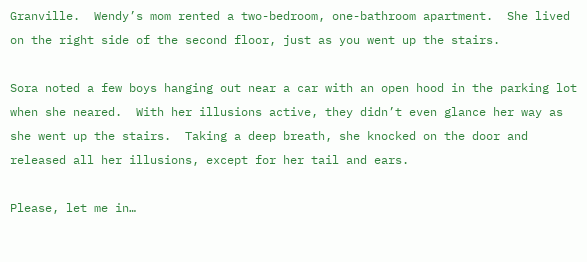Granville.  Wendy’s mom rented a two-bedroom, one-bathroom apartment.  She lived on the right side of the second floor, just as you went up the stairs.

Sora noted a few boys hanging out near a car with an open hood in the parking lot when she neared.  With her illusions active, they didn’t even glance her way as she went up the stairs.  Taking a deep breath, she knocked on the door and released all her illusions, except for her tail and ears.

Please, let me in…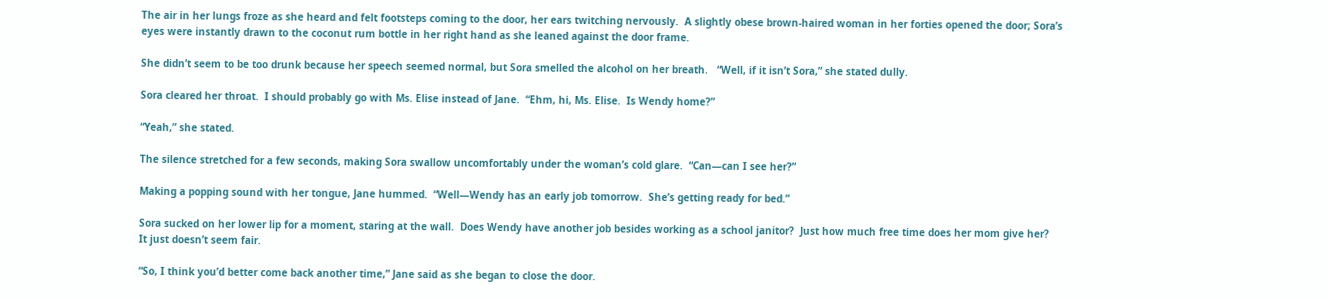The air in her lungs froze as she heard and felt footsteps coming to the door, her ears twitching nervously.  A slightly obese brown-haired woman in her forties opened the door; Sora’s eyes were instantly drawn to the coconut rum bottle in her right hand as she leaned against the door frame.

She didn’t seem to be too drunk because her speech seemed normal, but Sora smelled the alcohol on her breath.   “Well, if it isn’t Sora,” she stated dully.

Sora cleared her throat.  I should probably go with Ms. Elise instead of Jane.  “Ehm, hi, Ms. Elise.  Is Wendy home?”

“Yeah,” she stated.

The silence stretched for a few seconds, making Sora swallow uncomfortably under the woman’s cold glare.  “Can—can I see her?”

Making a popping sound with her tongue, Jane hummed.  “Well—Wendy has an early job tomorrow.  She’s getting ready for bed.”

Sora sucked on her lower lip for a moment, staring at the wall.  Does Wendy have another job besides working as a school janitor?  Just how much free time does her mom give her?  It just doesn’t seem fair.

“So, I think you’d better come back another time,” Jane said as she began to close the door.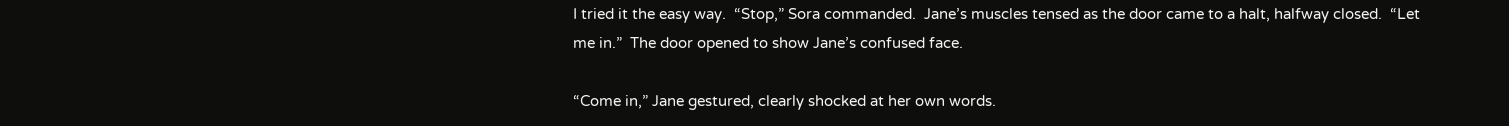I tried it the easy way.  “Stop,” Sora commanded.  Jane’s muscles tensed as the door came to a halt, halfway closed.  “Let me in.”  The door opened to show Jane’s confused face.

“Come in,” Jane gestured, clearly shocked at her own words.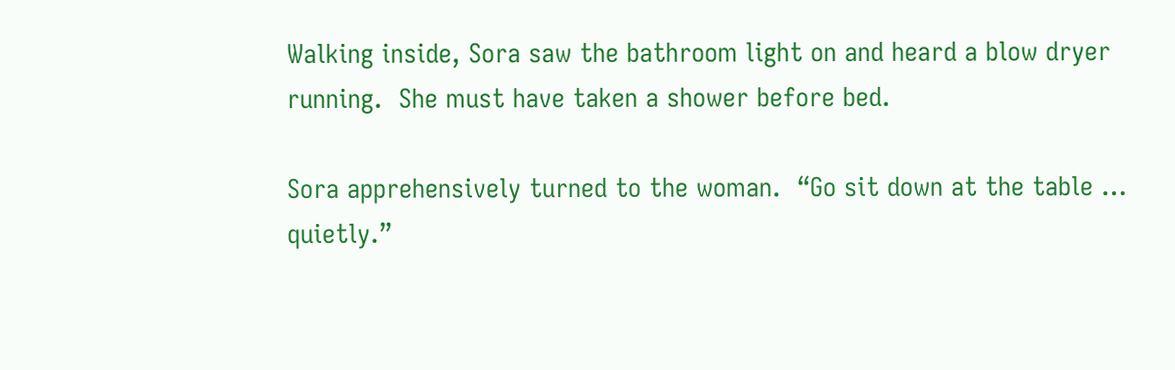Walking inside, Sora saw the bathroom light on and heard a blow dryer running.  She must have taken a shower before bed.

Sora apprehensively turned to the woman.  “Go sit down at the table … quietly.”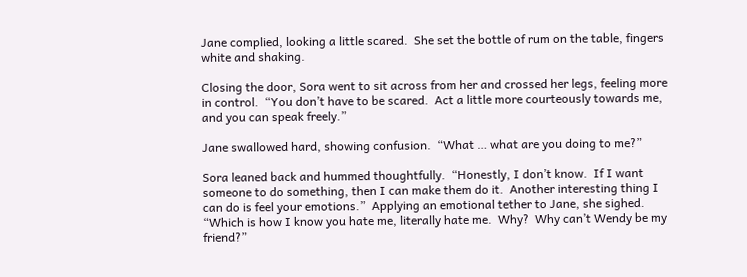Jane complied, looking a little scared.  She set the bottle of rum on the table, fingers white and shaking.

Closing the door, Sora went to sit across from her and crossed her legs, feeling more in control.  “You don’t have to be scared.  Act a little more courteously towards me, and you can speak freely.”

Jane swallowed hard, showing confusion.  “What … what are you doing to me?”

Sora leaned back and hummed thoughtfully.  “Honestly, I don’t know.  If I want someone to do something, then I can make them do it.  Another interesting thing I can do is feel your emotions.”  Applying an emotional tether to Jane, she sighed.  “Which is how I know you hate me, literally hate me.  Why?  Why can’t Wendy be my friend?”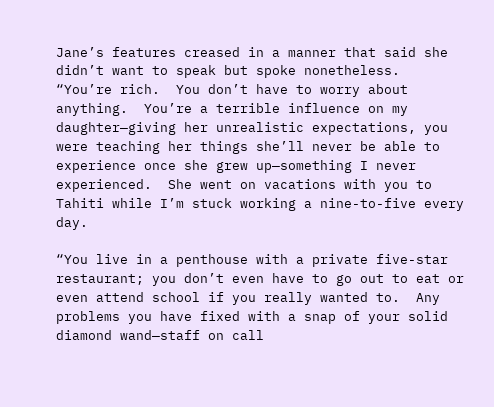Jane’s features creased in a manner that said she didn’t want to speak but spoke nonetheless.  “You’re rich.  You don’t have to worry about anything.  You’re a terrible influence on my daughter—giving her unrealistic expectations, you were teaching her things she’ll never be able to experience once she grew up—something I never experienced.  She went on vacations with you to Tahiti while I’m stuck working a nine-to-five every day.

“You live in a penthouse with a private five-star restaurant; you don’t even have to go out to eat or even attend school if you really wanted to.  Any problems you have fixed with a snap of your solid diamond wand—staff on call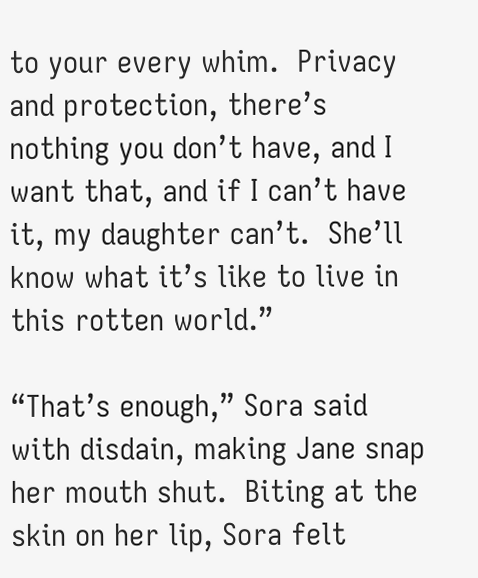to your every whim.  Privacy and protection, there’s nothing you don’t have, and I want that, and if I can’t have it, my daughter can’t.  She’ll know what it’s like to live in this rotten world.”

“That’s enough,” Sora said with disdain, making Jane snap her mouth shut.  Biting at the skin on her lip, Sora felt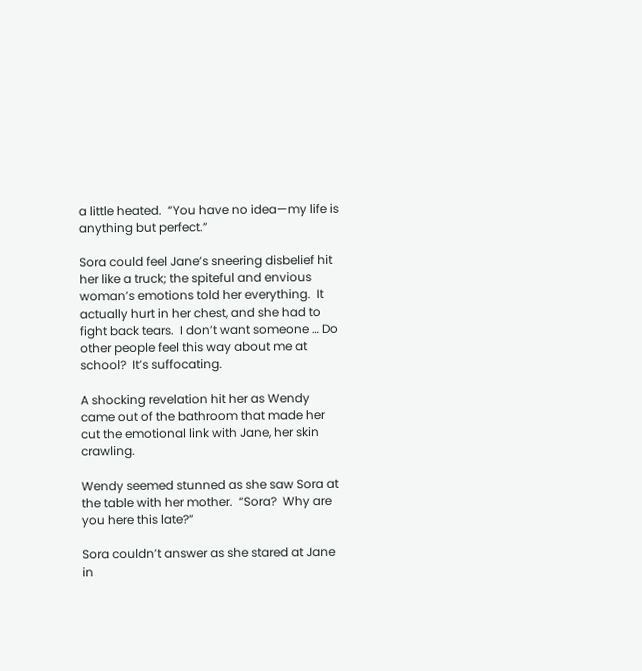a little heated.  “You have no idea—my life is anything but perfect.”

Sora could feel Jane’s sneering disbelief hit her like a truck; the spiteful and envious woman’s emotions told her everything.  It actually hurt in her chest, and she had to fight back tears.  I don’t want someone … Do other people feel this way about me at school?  It’s suffocating.

A shocking revelation hit her as Wendy came out of the bathroom that made her cut the emotional link with Jane, her skin crawling.

Wendy seemed stunned as she saw Sora at the table with her mother.  “Sora?  Why are you here this late?”

Sora couldn’t answer as she stared at Jane in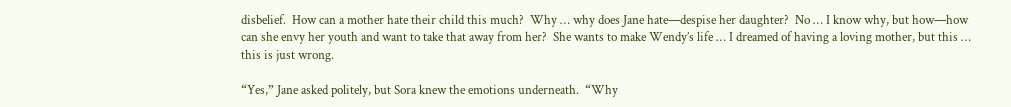disbelief.  How can a mother hate their child this much?  Why … why does Jane hate—despise her daughter?  No … I know why, but how—how can she envy her youth and want to take that away from her?  She wants to make Wendy’s life … I dreamed of having a loving mother, but this … this is just wrong.

“Yes,” Jane asked politely, but Sora knew the emotions underneath.  “Why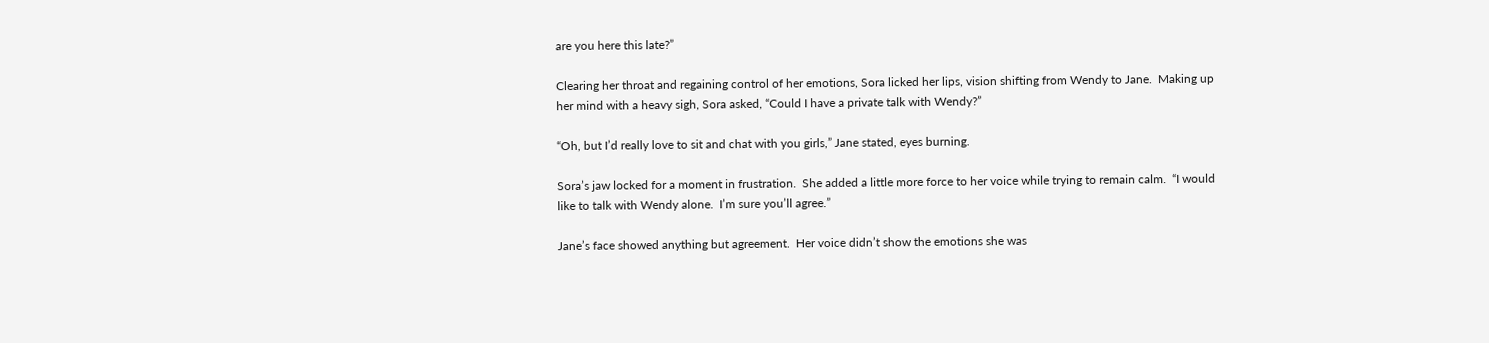are you here this late?”

Clearing her throat and regaining control of her emotions, Sora licked her lips, vision shifting from Wendy to Jane.  Making up her mind with a heavy sigh, Sora asked, “Could I have a private talk with Wendy?”

“Oh, but I’d really love to sit and chat with you girls,” Jane stated, eyes burning.

Sora’s jaw locked for a moment in frustration.  She added a little more force to her voice while trying to remain calm.  “I would like to talk with Wendy alone.  I’m sure you’ll agree.”

Jane’s face showed anything but agreement.  Her voice didn’t show the emotions she was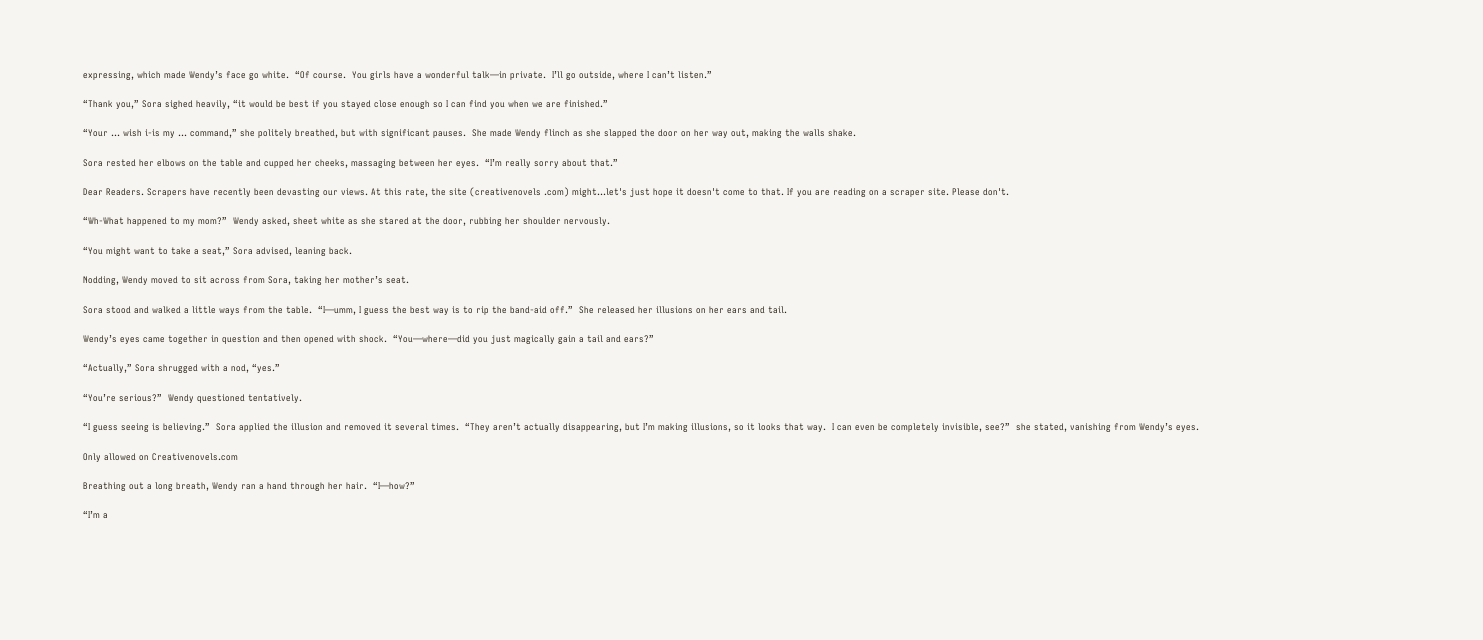expressing, which made Wendy’s face go white.  “Of course.  You girls have a wonderful talk—in private.  I’ll go outside, where I can’t listen.”

“Thank you,” Sora sighed heavily, “it would be best if you stayed close enough so I can find you when we are finished.”

“Your … wish i-is my … command,” she politely breathed, but with significant pauses.  She made Wendy flinch as she slapped the door on her way out, making the walls shake.

Sora rested her elbows on the table and cupped her cheeks, massaging between her eyes.  “I’m really sorry about that.”

Dear Readers. Scrapers have recently been devasting our views. At this rate, the site (creativenovels .com) might...let's just hope it doesn't come to that. If you are reading on a scraper site. Please don't.

“Wh-What happened to my mom?”  Wendy asked, sheet white as she stared at the door, rubbing her shoulder nervously.

“You might want to take a seat,” Sora advised, leaning back.

Nodding, Wendy moved to sit across from Sora, taking her mother’s seat.

Sora stood and walked a little ways from the table.  “I—umm, I guess the best way is to rip the band-aid off.”  She released her illusions on her ears and tail.

Wendy’s eyes came together in question and then opened with shock.  “You—where—did you just magically gain a tail and ears?”

“Actually,” Sora shrugged with a nod, “yes.”

“You’re serious?”  Wendy questioned tentatively.

“I guess seeing is believing.”  Sora applied the illusion and removed it several times.  “They aren’t actually disappearing, but I’m making illusions, so it looks that way.  I can even be completely invisible, see?”  she stated, vanishing from Wendy’s eyes.

Only allowed on Creativenovels.com

Breathing out a long breath, Wendy ran a hand through her hair.  “I—how?”

“I’m a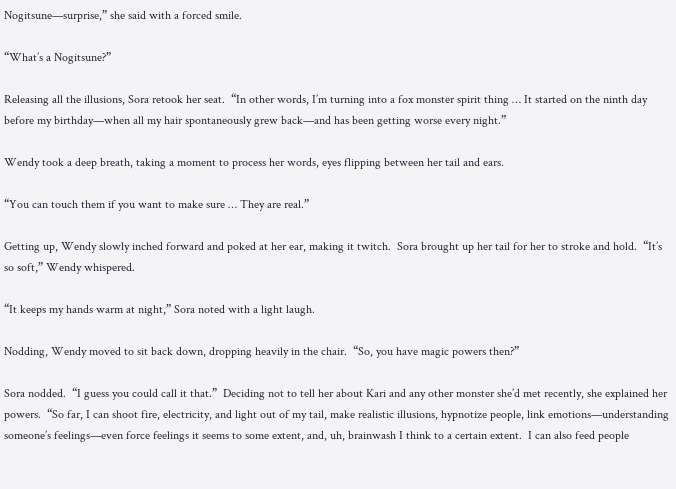Nogitsune—surprise,” she said with a forced smile.

“What’s a Nogitsune?”

Releasing all the illusions, Sora retook her seat.  “In other words, I’m turning into a fox monster spirit thing … It started on the ninth day before my birthday—when all my hair spontaneously grew back—and has been getting worse every night.”

Wendy took a deep breath, taking a moment to process her words, eyes flipping between her tail and ears.

“You can touch them if you want to make sure … They are real.”

Getting up, Wendy slowly inched forward and poked at her ear, making it twitch.  Sora brought up her tail for her to stroke and hold.  “It’s so soft,” Wendy whispered.

“It keeps my hands warm at night,” Sora noted with a light laugh.

Nodding, Wendy moved to sit back down, dropping heavily in the chair.  “So, you have magic powers then?”

Sora nodded.  “I guess you could call it that.”  Deciding not to tell her about Kari and any other monster she’d met recently, she explained her powers.  “So far, I can shoot fire, electricity, and light out of my tail, make realistic illusions, hypnotize people, link emotions—understanding someone’s feelings—even force feelings it seems to some extent, and, uh, brainwash I think to a certain extent.  I can also feed people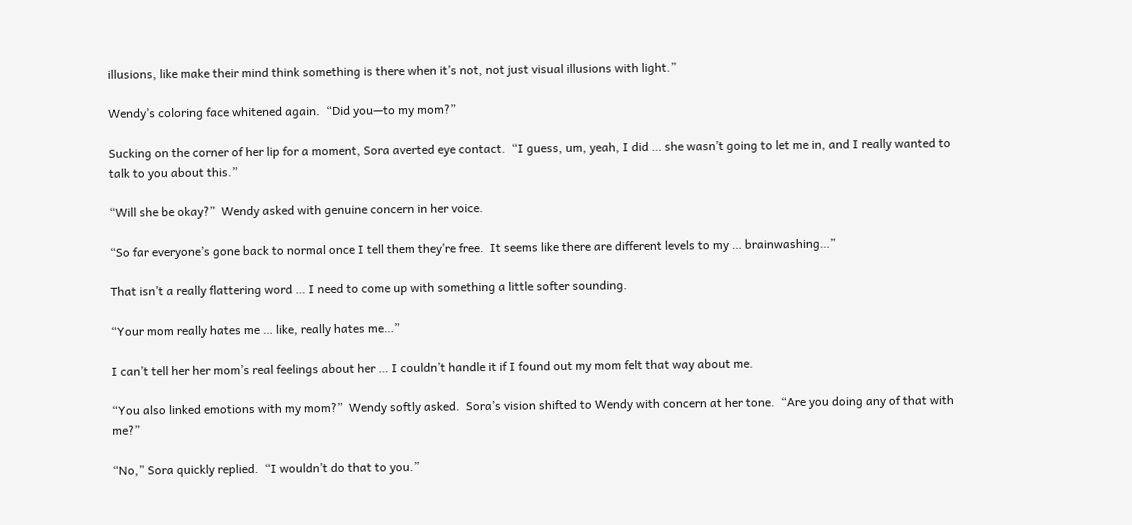illusions, like make their mind think something is there when it’s not, not just visual illusions with light.”

Wendy’s coloring face whitened again.  “Did you—to my mom?”

Sucking on the corner of her lip for a moment, Sora averted eye contact.  “I guess, um, yeah, I did … she wasn’t going to let me in, and I really wanted to talk to you about this.”

“Will she be okay?”  Wendy asked with genuine concern in her voice.

“So far everyone’s gone back to normal once I tell them they’re free.  It seems like there are different levels to my … brainwashing…”

That isn’t a really flattering word … I need to come up with something a little softer sounding.

“Your mom really hates me … like, really hates me…”

I can’t tell her her mom’s real feelings about her … I couldn’t handle it if I found out my mom felt that way about me.

“You also linked emotions with my mom?”  Wendy softly asked.  Sora’s vision shifted to Wendy with concern at her tone.  “Are you doing any of that with me?”

“No,” Sora quickly replied.  “I wouldn’t do that to you.”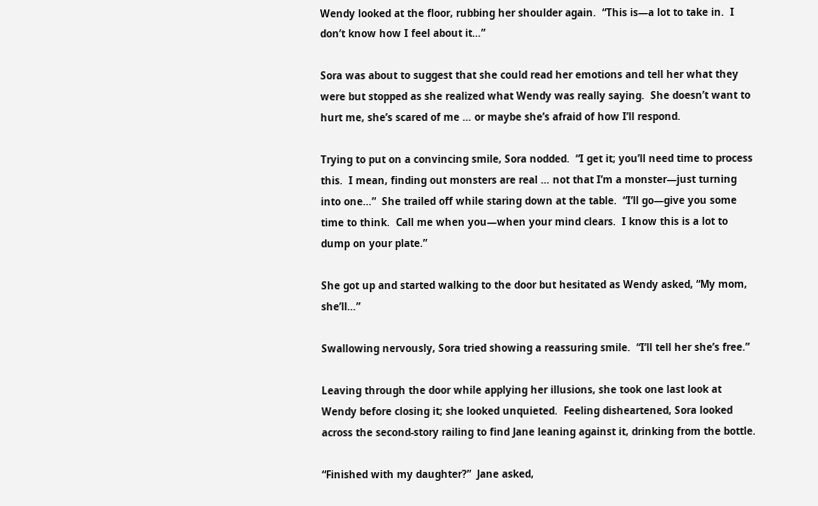Wendy looked at the floor, rubbing her shoulder again.  “This is—a lot to take in.  I don’t know how I feel about it…”

Sora was about to suggest that she could read her emotions and tell her what they were but stopped as she realized what Wendy was really saying.  She doesn’t want to hurt me, she’s scared of me … or maybe she’s afraid of how I’ll respond.

Trying to put on a convincing smile, Sora nodded.  “I get it; you’ll need time to process this.  I mean, finding out monsters are real … not that I’m a monster—just turning into one…”  She trailed off while staring down at the table.  “I’ll go—give you some time to think.  Call me when you—when your mind clears.  I know this is a lot to dump on your plate.”

She got up and started walking to the door but hesitated as Wendy asked, “My mom, she’ll…”

Swallowing nervously, Sora tried showing a reassuring smile.  “I’ll tell her she’s free.”

Leaving through the door while applying her illusions, she took one last look at Wendy before closing it; she looked unquieted.  Feeling disheartened, Sora looked across the second-story railing to find Jane leaning against it, drinking from the bottle.

“Finished with my daughter?”  Jane asked,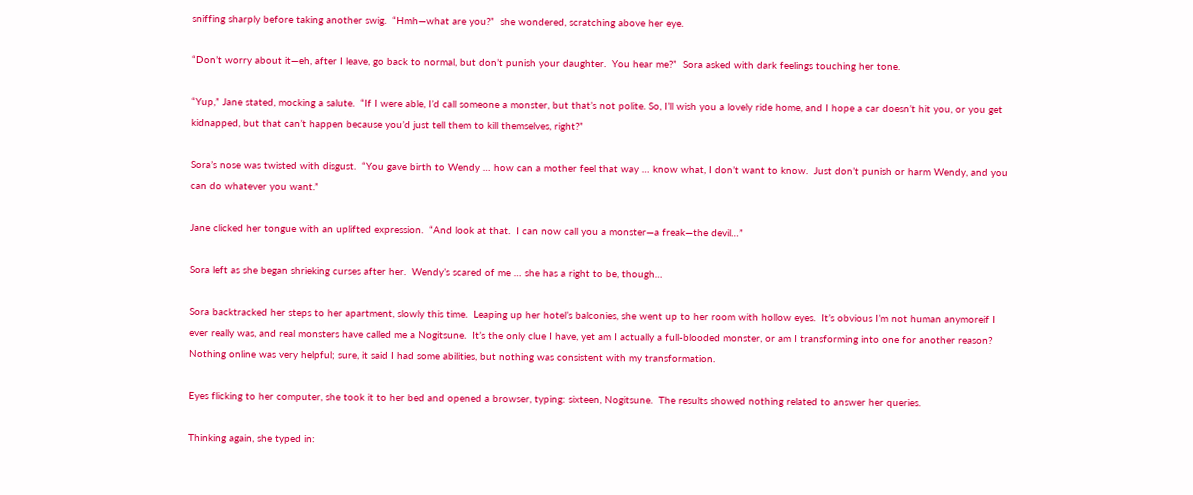sniffing sharply before taking another swig.  “Hmh—what are you?”  she wondered, scratching above her eye.

“Don’t worry about it—eh, after I leave, go back to normal, but don’t punish your daughter.  You hear me?”  Sora asked with dark feelings touching her tone.

“Yup,” Jane stated, mocking a salute.  “If I were able, I’d call someone a monster, but that’s not polite. So, I’ll wish you a lovely ride home, and I hope a car doesn’t hit you, or you get kidnapped, but that can’t happen because you’d just tell them to kill themselves, right?”

Sora’s nose was twisted with disgust.  “You gave birth to Wendy … how can a mother feel that way … know what, I don’t want to know.  Just don’t punish or harm Wendy, and you can do whatever you want.”

Jane clicked her tongue with an uplifted expression.  “And look at that.  I can now call you a monster—a freak—the devil…”

Sora left as she began shrieking curses after her.  Wendy’s scared of me … she has a right to be, though…

Sora backtracked her steps to her apartment, slowly this time.  Leaping up her hotel’s balconies, she went up to her room with hollow eyes.  It’s obvious I’m not human anymoreif I ever really was, and real monsters have called me a Nogitsune.  It’s the only clue I have, yet am I actually a full-blooded monster, or am I transforming into one for another reason?  Nothing online was very helpful; sure, it said I had some abilities, but nothing was consistent with my transformation.

Eyes flicking to her computer, she took it to her bed and opened a browser, typing: sixteen, Nogitsune.  The results showed nothing related to answer her queries.

Thinking again, she typed in: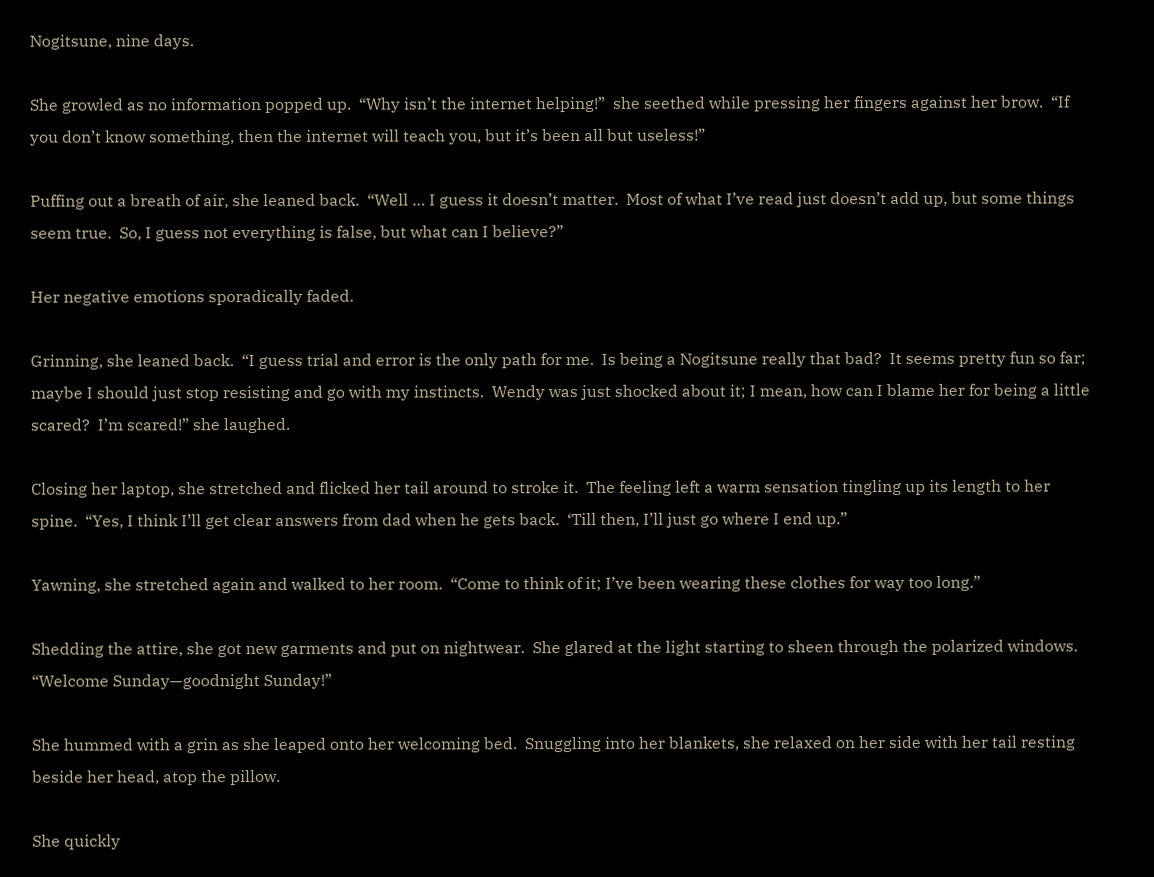Nogitsune, nine days.

She growled as no information popped up.  “Why isn’t the internet helping!”  she seethed while pressing her fingers against her brow.  “If you don’t know something, then the internet will teach you, but it’s been all but useless!”

Puffing out a breath of air, she leaned back.  “Well … I guess it doesn’t matter.  Most of what I’ve read just doesn’t add up, but some things seem true.  So, I guess not everything is false, but what can I believe?”

Her negative emotions sporadically faded.

Grinning, she leaned back.  “I guess trial and error is the only path for me.  Is being a Nogitsune really that bad?  It seems pretty fun so far; maybe I should just stop resisting and go with my instincts.  Wendy was just shocked about it; I mean, how can I blame her for being a little scared?  I’m scared!” she laughed.

Closing her laptop, she stretched and flicked her tail around to stroke it.  The feeling left a warm sensation tingling up its length to her spine.  “Yes, I think I’ll get clear answers from dad when he gets back.  ‘Till then, I’ll just go where I end up.”

Yawning, she stretched again and walked to her room.  “Come to think of it; I’ve been wearing these clothes for way too long.”

Shedding the attire, she got new garments and put on nightwear.  She glared at the light starting to sheen through the polarized windows.  “Welcome Sunday—goodnight Sunday!”

She hummed with a grin as she leaped onto her welcoming bed.  Snuggling into her blankets, she relaxed on her side with her tail resting beside her head, atop the pillow.

She quickly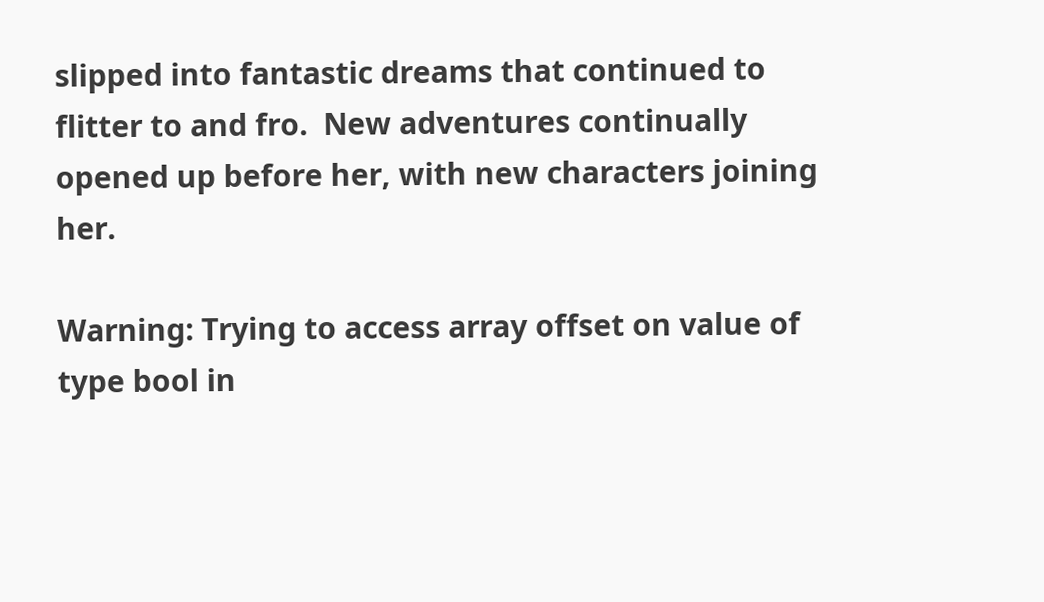slipped into fantastic dreams that continued to flitter to and fro.  New adventures continually opened up before her, with new characters joining her.

Warning: Trying to access array offset on value of type bool in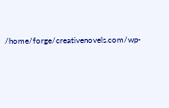/home/forge/creativenovels.com/wp-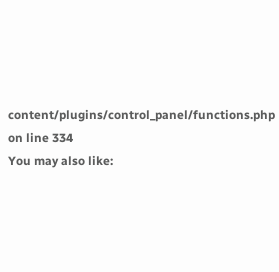content/plugins/control_panel/functions.php on line 334
You may also like: